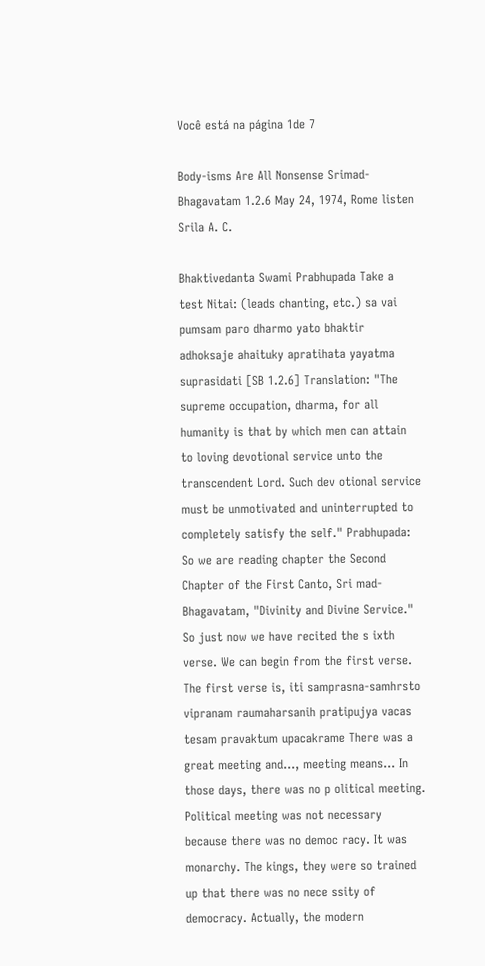Você está na página 1de 7

Body-isms Are All Nonsense Srimad-Bhagavatam 1.2.6 May 24, 1974, Rome listen Srila A. C.

Bhaktivedanta Swami Prabhupada Take a test Nitai: (leads chanting, etc.) sa vai pumsam paro dharmo yato bhaktir adhoksaje ahaituky apratihata yayatma suprasidati [SB 1.2.6] Translation: "The supreme occupation, dharma, for all humanity is that by which men can attain to loving devotional service unto the transcendent Lord. Such dev otional service must be unmotivated and uninterrupted to completely satisfy the self." Prabhupada: So we are reading chapter the Second Chapter of the First Canto, Sri mad-Bhagavatam, "Divinity and Divine Service." So just now we have recited the s ixth verse. We can begin from the first verse. The first verse is, iti samprasna-samhrsto vipranam raumaharsanih pratipujya vacas tesam pravaktum upacakrame There was a great meeting and..., meeting means... In those days, there was no p olitical meeting. Political meeting was not necessary because there was no democ racy. It was monarchy. The kings, they were so trained up that there was no nece ssity of democracy. Actually, the modern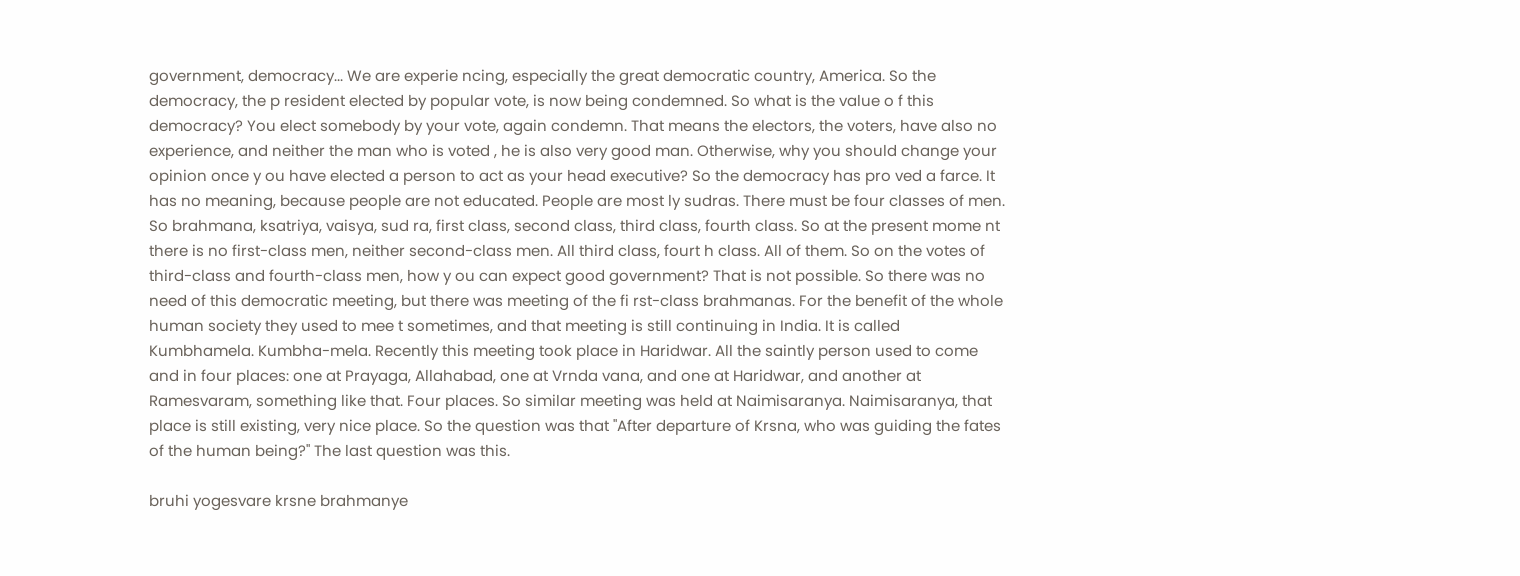government, democracy... We are experie ncing, especially the great democratic country, America. So the democracy, the p resident elected by popular vote, is now being condemned. So what is the value o f this democracy? You elect somebody by your vote, again condemn. That means the electors, the voters, have also no experience, and neither the man who is voted , he is also very good man. Otherwise, why you should change your opinion once y ou have elected a person to act as your head executive? So the democracy has pro ved a farce. It has no meaning, because people are not educated. People are most ly sudras. There must be four classes of men. So brahmana, ksatriya, vaisya, sud ra, first class, second class, third class, fourth class. So at the present mome nt there is no first-class men, neither second-class men. All third class, fourt h class. All of them. So on the votes of third-class and fourth-class men, how y ou can expect good government? That is not possible. So there was no need of this democratic meeting, but there was meeting of the fi rst-class brahmanas. For the benefit of the whole human society they used to mee t sometimes, and that meeting is still continuing in India. It is called Kumbhamela. Kumbha-mela. Recently this meeting took place in Haridwar. All the saintly person used to come and in four places: one at Prayaga, Allahabad, one at Vrnda vana, and one at Haridwar, and another at Ramesvaram, something like that. Four places. So similar meeting was held at Naimisaranya. Naimisaranya, that place is still existing, very nice place. So the question was that "After departure of Krsna, who was guiding the fates of the human being?" The last question was this.

bruhi yogesvare krsne brahmanye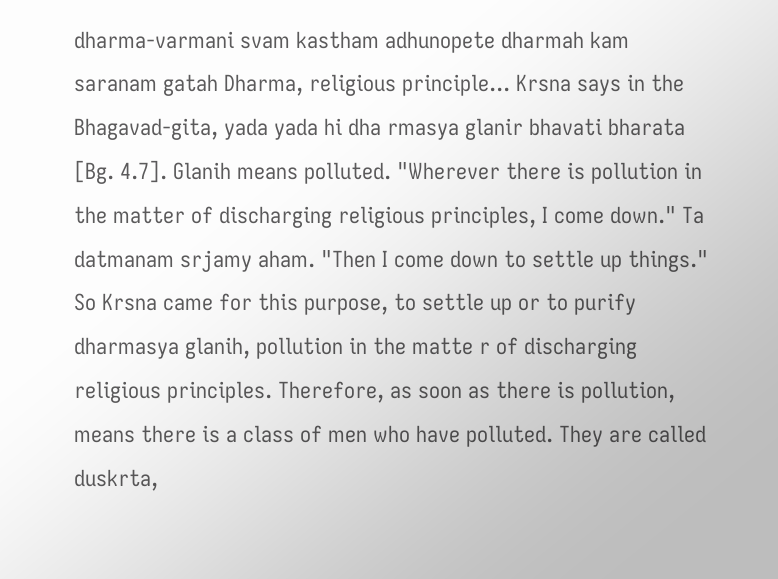dharma-varmani svam kastham adhunopete dharmah kam saranam gatah Dharma, religious principle... Krsna says in the Bhagavad-gita, yada yada hi dha rmasya glanir bhavati bharata [Bg. 4.7]. Glanih means polluted. "Wherever there is pollution in the matter of discharging religious principles, I come down." Ta datmanam srjamy aham. "Then I come down to settle up things." So Krsna came for this purpose, to settle up or to purify dharmasya glanih, pollution in the matte r of discharging religious principles. Therefore, as soon as there is pollution, means there is a class of men who have polluted. They are called duskrta,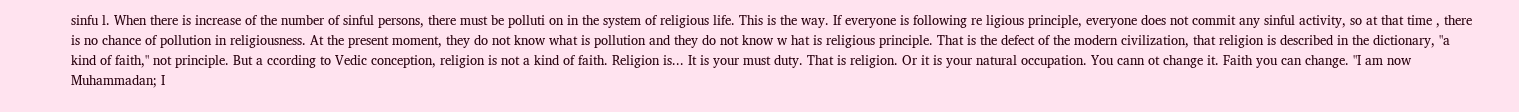sinfu l. When there is increase of the number of sinful persons, there must be polluti on in the system of religious life. This is the way. If everyone is following re ligious principle, everyone does not commit any sinful activity, so at that time , there is no chance of pollution in religiousness. At the present moment, they do not know what is pollution and they do not know w hat is religious principle. That is the defect of the modern civilization, that religion is described in the dictionary, "a kind of faith," not principle. But a ccording to Vedic conception, religion is not a kind of faith. Religion is... It is your must duty. That is religion. Or it is your natural occupation. You cann ot change it. Faith you can change. "I am now Muhammadan; I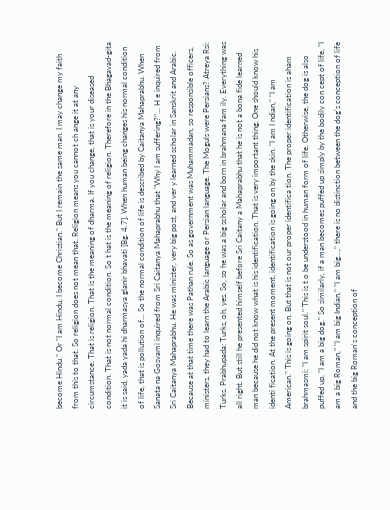become Hindu." Or "I am Hindu, I become Christian." But I remain the same man. I may change my faith from this to that. So religion does not mean that. Religion means you cannot ch ange it at any circumstance. That is religion. That is the meaning of dharma. If you change, that is your diseased condition. That is not normal condition. So t hat is the meaning of religion. Therefore in the Bhagavad-gita it is said, yada yada hi dharmasya glanir bhavati [Bg. 4.7]. When human being changes his normal condition of life, that is pollution of... So the normal condition of life is described by Caitanya Mahaprabhu. When Sanata na Gosvami inquired from Sri Caitanya Mahaprabhu that "Why I am suffering?"... H e inquired from Sri Caitanya Mahaprabhu. He was minister, very big post, and ver y learned scholar in Sanskrit and Arabic. Because at that time there was Pathan rule. So as government was Muhammadan, so responsible officers, ministers, they had to learn the Arabic language or Persian language. The Moguls were Persians? Atreya Rsi: Turks. Prabhupada: Turks, oh, yes. So, so he was a big scholar and born in brahmana fam ily. Everything was all right. But still he presented himself before Sri Caitany a Mahaprabhu that he is not a bona fide learned man because he did not know what is his identification. That is very important thing. One should know his identi fication. At the present moment, identification is going on by the skin. "I am I ndian," "I am American." This is going on. But that is not our proper identifica tion. The proper identification is aham brahmasmi: "I am spirit soul." This is t o be understood in human form of life. Otherwise, the dog is also puffed up, "I am a big dog." So similarly, if a man becomes puffed up simply by the bodily con cept of life, "I am a big Roman," "I am big Indian," "I am big...," there is no distinction between the dog's conception of life and the big Roman's conception of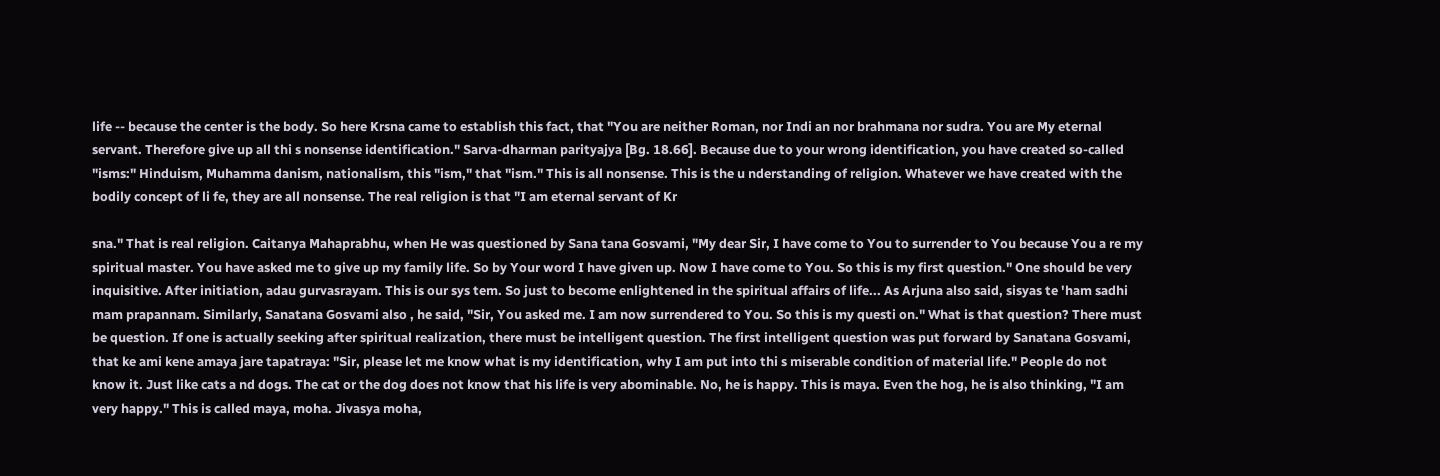life -- because the center is the body. So here Krsna came to establish this fact, that "You are neither Roman, nor Indi an nor brahmana nor sudra. You are My eternal servant. Therefore give up all thi s nonsense identification." Sarva-dharman parityajya [Bg. 18.66]. Because due to your wrong identification, you have created so-called "isms:" Hinduism, Muhamma danism, nationalism, this "ism," that "ism." This is all nonsense. This is the u nderstanding of religion. Whatever we have created with the bodily concept of li fe, they are all nonsense. The real religion is that "I am eternal servant of Kr

sna." That is real religion. Caitanya Mahaprabhu, when He was questioned by Sana tana Gosvami, "My dear Sir, I have come to You to surrender to You because You a re my spiritual master. You have asked me to give up my family life. So by Your word I have given up. Now I have come to You. So this is my first question." One should be very inquisitive. After initiation, adau gurvasrayam. This is our sys tem. So just to become enlightened in the spiritual affairs of life... As Arjuna also said, sisyas te 'ham sadhi mam prapannam. Similarly, Sanatana Gosvami also , he said, "Sir, You asked me. I am now surrendered to You. So this is my questi on." What is that question? There must be question. If one is actually seeking after spiritual realization, there must be intelligent question. The first intelligent question was put forward by Sanatana Gosvami, that ke ami kene amaya jare tapatraya: "Sir, please let me know what is my identification, why I am put into thi s miserable condition of material life." People do not know it. Just like cats a nd dogs. The cat or the dog does not know that his life is very abominable. No, he is happy. This is maya. Even the hog, he is also thinking, "I am very happy." This is called maya, moha. Jivasya moha,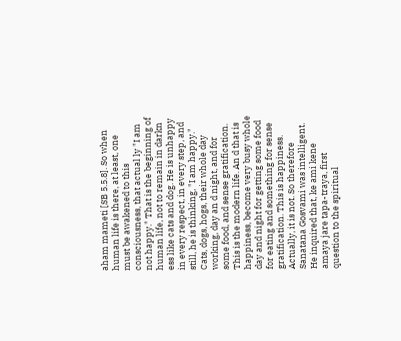aham mameti [SB 5.5.8]. So when human life is there, at least, one must be awakened to this consciousness, that actual ly "I am not happy." That is the beginning of human life, not to remain in darkn ess like cats and dog. He is unhappy in every respect, in every step, and still, he is thinking, "I am happy." Cats, dogs, hogs, their whole day working, day an d night, and for some food, and sense gratification. This is the modern life. An d that is happiness, become very busy whole day and night for getting some food for eating and something for sense gratification. This is happiness. Actually, it is not. So therefore Sanatana Gosvami was intelligent. He inquired that, ke ami kene amaya jare tapa-traya, first question to the spiritual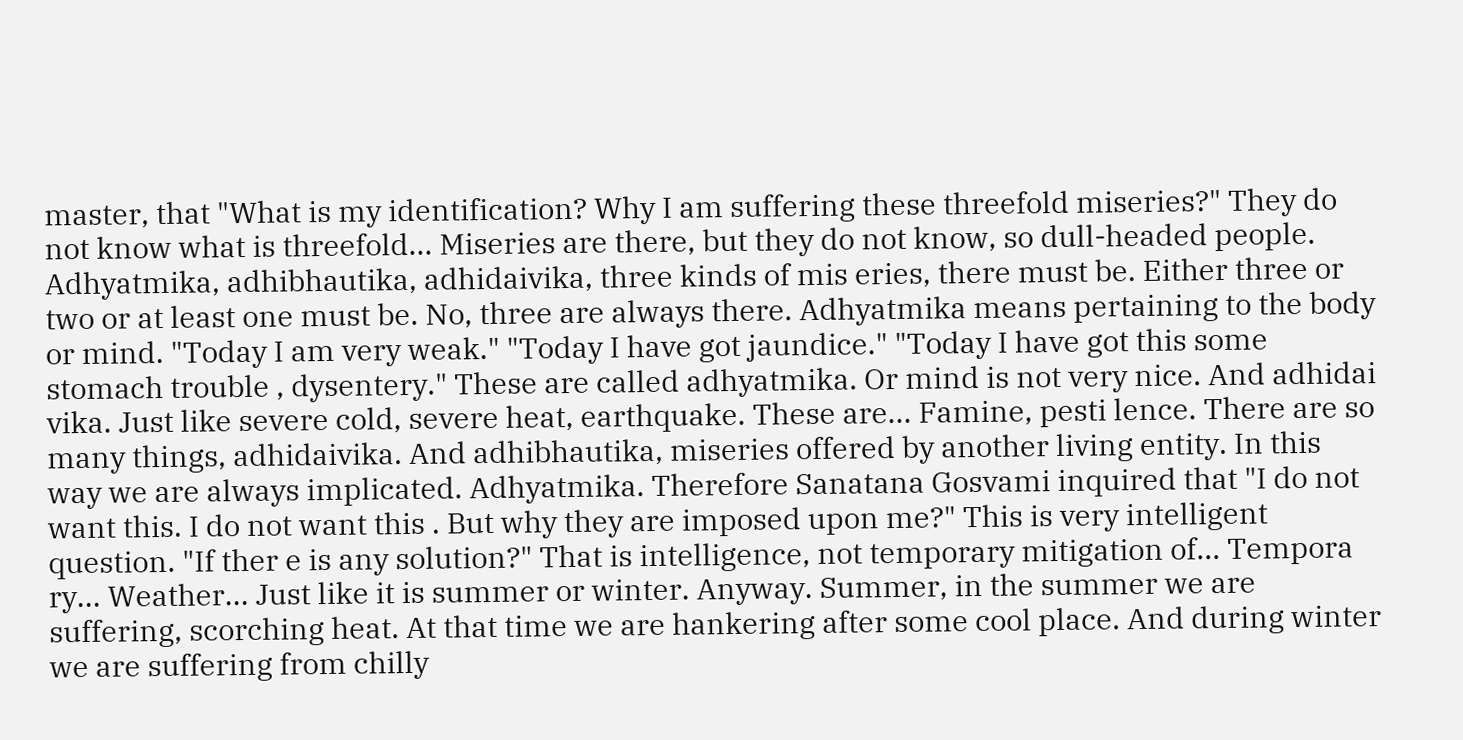master, that "What is my identification? Why I am suffering these threefold miseries?" They do not know what is threefold... Miseries are there, but they do not know, so dull-headed people. Adhyatmika, adhibhautika, adhidaivika, three kinds of mis eries, there must be. Either three or two or at least one must be. No, three are always there. Adhyatmika means pertaining to the body or mind. "Today I am very weak." "Today I have got jaundice." "Today I have got this some stomach trouble , dysentery." These are called adhyatmika. Or mind is not very nice. And adhidai vika. Just like severe cold, severe heat, earthquake. These are... Famine, pesti lence. There are so many things, adhidaivika. And adhibhautika, miseries offered by another living entity. In this way we are always implicated. Adhyatmika. Therefore Sanatana Gosvami inquired that "I do not want this. I do not want this . But why they are imposed upon me?" This is very intelligent question. "If ther e is any solution?" That is intelligence, not temporary mitigation of... Tempora ry... Weather... Just like it is summer or winter. Anyway. Summer, in the summer we are suffering, scorching heat. At that time we are hankering after some cool place. And during winter we are suffering from chilly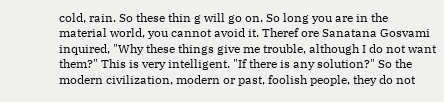cold, rain. So these thin g will go on. So long you are in the material world, you cannot avoid it. Theref ore Sanatana Gosvami inquired, "Why these things give me trouble, although I do not want them?" This is very intelligent. "If there is any solution?" So the modern civilization, modern or past, foolish people, they do not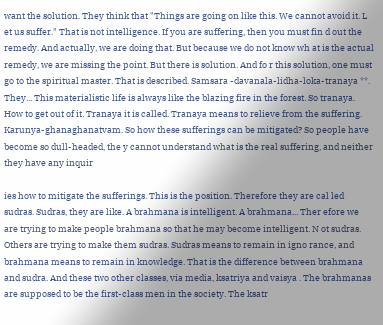want the solution. They think that "Things are going on like this. We cannot avoid it. L et us suffer." That is not intelligence. If you are suffering, then you must fin d out the remedy. And actually, we are doing that. But because we do not know wh at is the actual remedy, we are missing the point. But there is solution. And fo r this solution, one must go to the spiritual master. That is described. Samsara -davanala-lidha-loka-tranaya **. They... This materialistic life is always like the blazing fire in the forest. So tranaya. How to get out of it. Tranaya it is called. Tranaya means to relieve from the suffering. Karunya-ghanaghanatvam. So how these sufferings can be mitigated? So people have become so dull-headed, the y cannot understand what is the real suffering, and neither they have any inquir

ies how to mitigate the sufferings. This is the position. Therefore they are cal led sudras. Sudras, they are like. A brahmana is intelligent. A brahmana... Ther efore we are trying to make people brahmana so that he may become intelligent. N ot sudras. Others are trying to make them sudras. Sudras means to remain in igno rance, and brahmana means to remain in knowledge. That is the difference between brahmana and sudra. And these two other classes, via media, ksatriya and vaisya . The brahmanas are supposed to be the first-class men in the society. The ksatr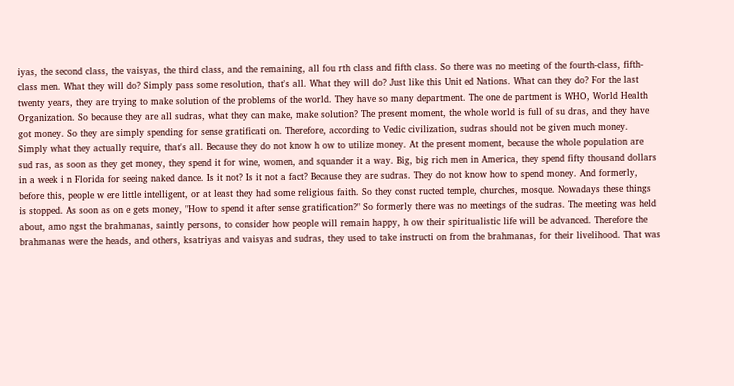iyas, the second class, the vaisyas, the third class, and the remaining, all fou rth class and fifth class. So there was no meeting of the fourth-class, fifth-class men. What they will do? Simply pass some resolution, that's all. What they will do? Just like this Unit ed Nations. What can they do? For the last twenty years, they are trying to make solution of the problems of the world. They have so many department. The one de partment is WHO, World Health Organization. So because they are all sudras, what they can make, make solution? The present moment, the whole world is full of su dras, and they have got money. So they are simply spending for sense gratificati on. Therefore, according to Vedic civilization, sudras should not be given much money. Simply what they actually require, that's all. Because they do not know h ow to utilize money. At the present moment, because the whole population are sud ras, as soon as they get money, they spend it for wine, women, and squander it a way. Big, big rich men in America, they spend fifty thousand dollars in a week i n Florida for seeing naked dance. Is it not? Is it not a fact? Because they are sudras. They do not know how to spend money. And formerly, before this, people w ere little intelligent, or at least they had some religious faith. So they const ructed temple, churches, mosque. Nowadays these things is stopped. As soon as on e gets money, "How to spend it after sense gratification?" So formerly there was no meetings of the sudras. The meeting was held about, amo ngst the brahmanas, saintly persons, to consider how people will remain happy, h ow their spiritualistic life will be advanced. Therefore the brahmanas were the heads, and others, ksatriyas and vaisyas and sudras, they used to take instructi on from the brahmanas, for their livelihood. That was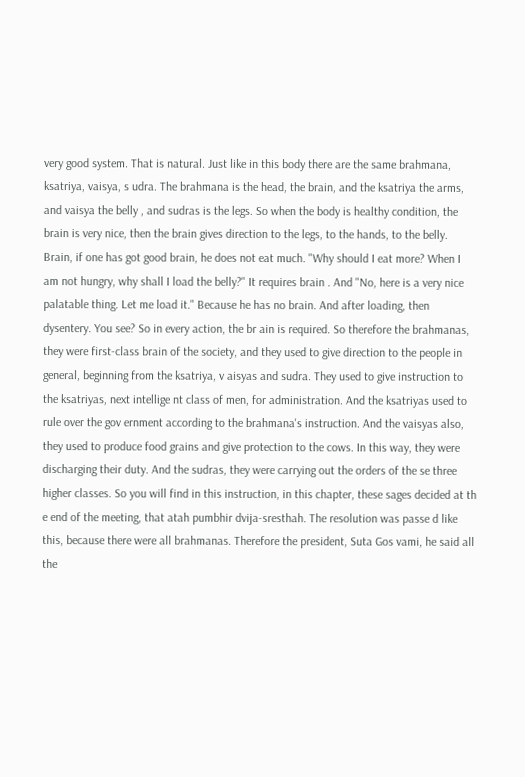very good system. That is natural. Just like in this body there are the same brahmana, ksatriya, vaisya, s udra. The brahmana is the head, the brain, and the ksatriya the arms, and vaisya the belly , and sudras is the legs. So when the body is healthy condition, the brain is very nice, then the brain gives direction to the legs, to the hands, to the belly. Brain, if one has got good brain, he does not eat much. "Why should I eat more? When I am not hungry, why shall I load the belly?" It requires brain . And "No, here is a very nice palatable thing. Let me load it." Because he has no brain. And after loading, then dysentery. You see? So in every action, the br ain is required. So therefore the brahmanas, they were first-class brain of the society, and they used to give direction to the people in general, beginning from the ksatriya, v aisyas and sudra. They used to give instruction to the ksatriyas, next intellige nt class of men, for administration. And the ksatriyas used to rule over the gov ernment according to the brahmana's instruction. And the vaisyas also, they used to produce food grains and give protection to the cows. In this way, they were discharging their duty. And the sudras, they were carrying out the orders of the se three higher classes. So you will find in this instruction, in this chapter, these sages decided at th e end of the meeting, that atah pumbhir dvija-sresthah. The resolution was passe d like this, because there were all brahmanas. Therefore the president, Suta Gos vami, he said all the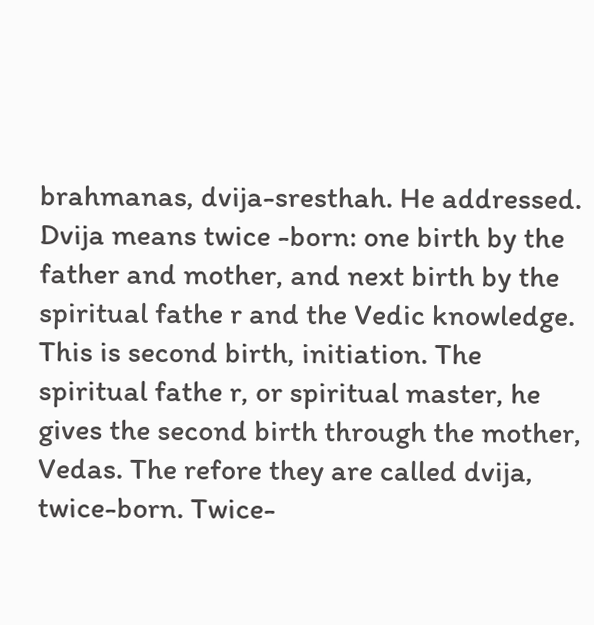brahmanas, dvija-sresthah. He addressed. Dvija means twice -born: one birth by the father and mother, and next birth by the spiritual fathe r and the Vedic knowledge. This is second birth, initiation. The spiritual fathe r, or spiritual master, he gives the second birth through the mother, Vedas. The refore they are called dvija, twice-born. Twice-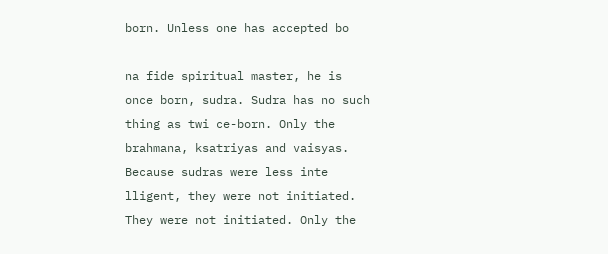born. Unless one has accepted bo

na fide spiritual master, he is once born, sudra. Sudra has no such thing as twi ce-born. Only the brahmana, ksatriyas and vaisyas. Because sudras were less inte lligent, they were not initiated. They were not initiated. Only the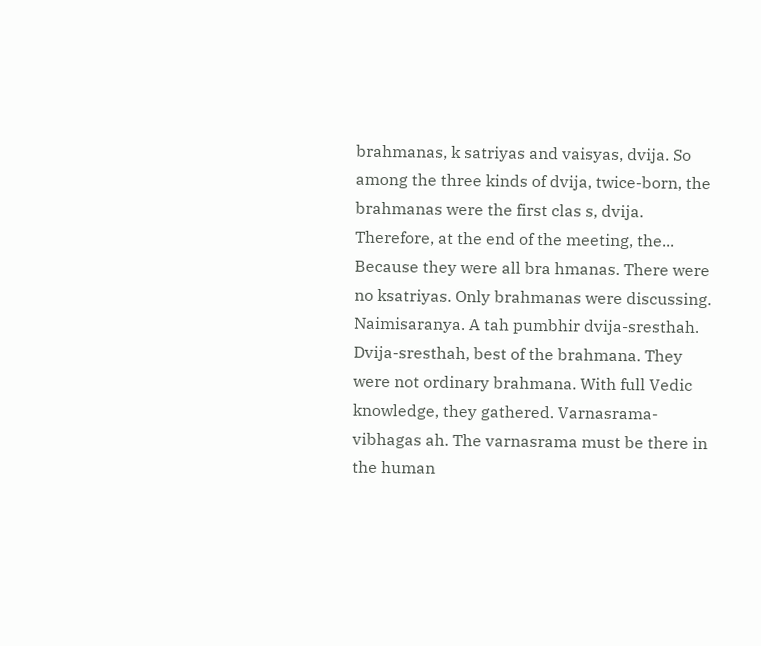brahmanas, k satriyas and vaisyas, dvija. So among the three kinds of dvija, twice-born, the brahmanas were the first clas s, dvija. Therefore, at the end of the meeting, the... Because they were all bra hmanas. There were no ksatriyas. Only brahmanas were discussing. Naimisaranya. A tah pumbhir dvija-sresthah. Dvija-sresthah, best of the brahmana. They were not ordinary brahmana. With full Vedic knowledge, they gathered. Varnasrama-vibhagas ah. The varnasrama must be there in the human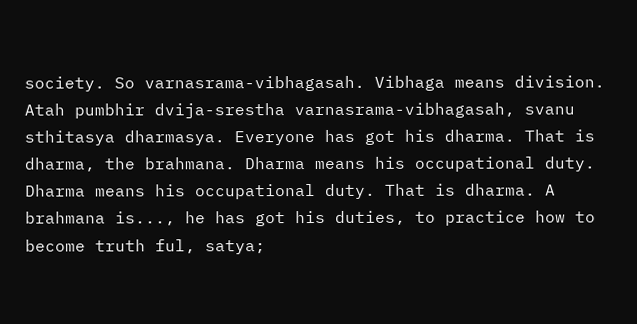society. So varnasrama-vibhagasah. Vibhaga means division. Atah pumbhir dvija-srestha varnasrama-vibhagasah, svanu sthitasya dharmasya. Everyone has got his dharma. That is dharma, the brahmana. Dharma means his occupational duty. Dharma means his occupational duty. That is dharma. A brahmana is..., he has got his duties, to practice how to become truth ful, satya;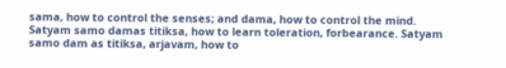sama, how to control the senses; and dama, how to control the mind. Satyam samo damas titiksa, how to learn toleration, forbearance. Satyam samo dam as titiksa, arjavam, how to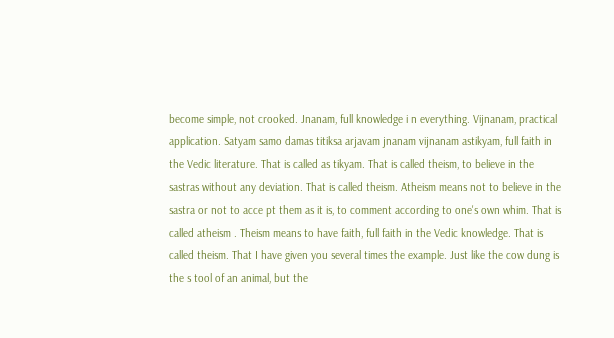become simple, not crooked. Jnanam, full knowledge i n everything. Vijnanam, practical application. Satyam samo damas titiksa arjavam jnanam vijnanam astikyam, full faith in the Vedic literature. That is called as tikyam. That is called theism, to believe in the sastras without any deviation. That is called theism. Atheism means not to believe in the sastra or not to acce pt them as it is, to comment according to one's own whim. That is called atheism . Theism means to have faith, full faith in the Vedic knowledge. That is called theism. That I have given you several times the example. Just like the cow dung is the s tool of an animal, but the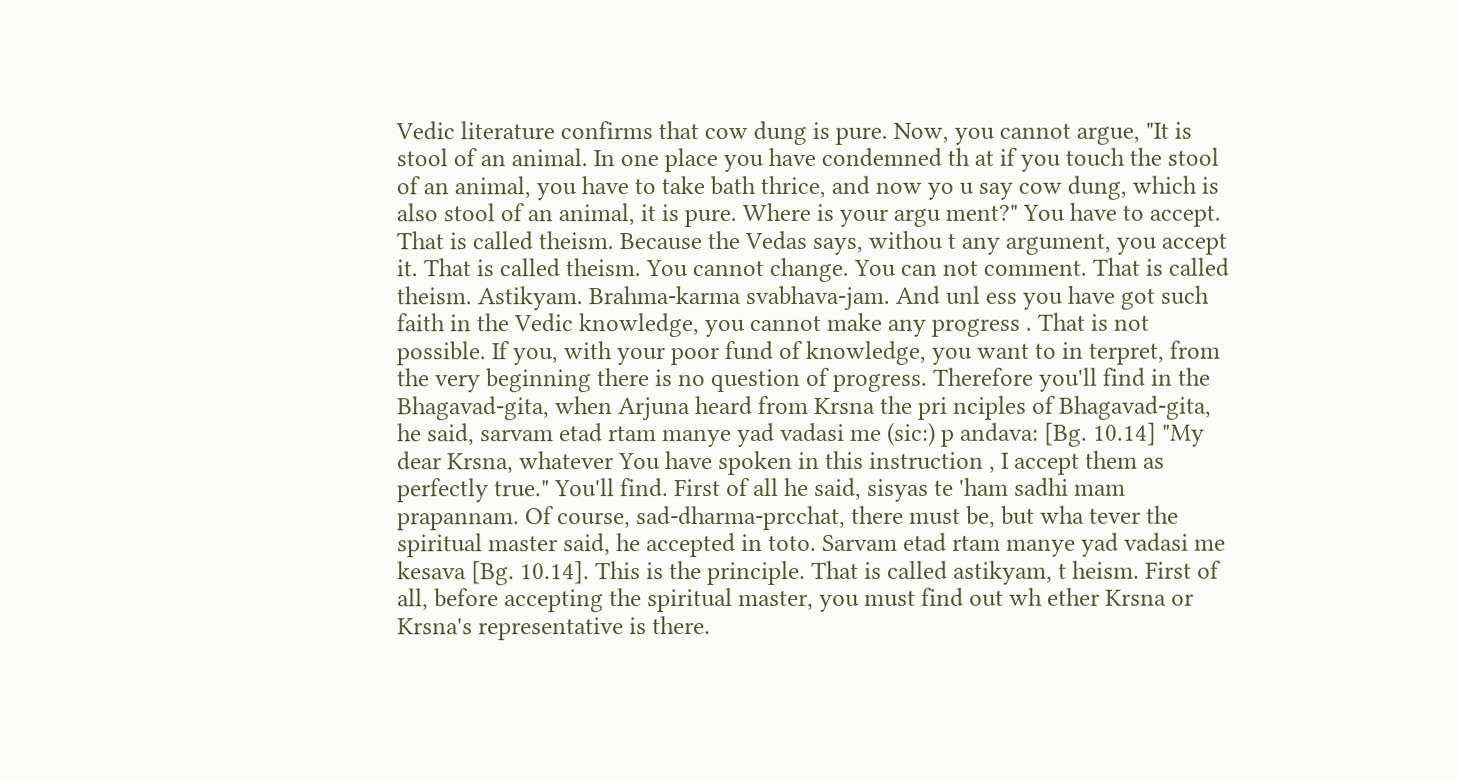Vedic literature confirms that cow dung is pure. Now, you cannot argue, "It is stool of an animal. In one place you have condemned th at if you touch the stool of an animal, you have to take bath thrice, and now yo u say cow dung, which is also stool of an animal, it is pure. Where is your argu ment?" You have to accept. That is called theism. Because the Vedas says, withou t any argument, you accept it. That is called theism. You cannot change. You can not comment. That is called theism. Astikyam. Brahma-karma svabhava-jam. And unl ess you have got such faith in the Vedic knowledge, you cannot make any progress . That is not possible. If you, with your poor fund of knowledge, you want to in terpret, from the very beginning there is no question of progress. Therefore you'll find in the Bhagavad-gita, when Arjuna heard from Krsna the pri nciples of Bhagavad-gita, he said, sarvam etad rtam manye yad vadasi me (sic:) p andava: [Bg. 10.14] "My dear Krsna, whatever You have spoken in this instruction , I accept them as perfectly true." You'll find. First of all he said, sisyas te 'ham sadhi mam prapannam. Of course, sad-dharma-prcchat, there must be, but wha tever the spiritual master said, he accepted in toto. Sarvam etad rtam manye yad vadasi me kesava [Bg. 10.14]. This is the principle. That is called astikyam, t heism. First of all, before accepting the spiritual master, you must find out wh ether Krsna or Krsna's representative is there.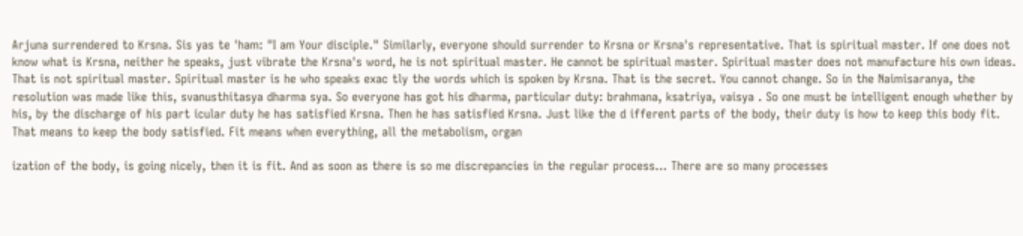Arjuna surrendered to Krsna. Sis yas te 'ham: "I am Your disciple." Similarly, everyone should surrender to Krsna or Krsna's representative. That is spiritual master. If one does not know what is Krsna, neither he speaks, just vibrate the Krsna's word, he is not spiritual master. He cannot be spiritual master. Spiritual master does not manufacture his own ideas. That is not spiritual master. Spiritual master is he who speaks exac tly the words which is spoken by Krsna. That is the secret. You cannot change. So in the Naimisaranya, the resolution was made like this, svanusthitasya dharma sya. So everyone has got his dharma, particular duty: brahmana, ksatriya, vaisya . So one must be intelligent enough whether by his, by the discharge of his part icular duty he has satisfied Krsna. Then he has satisfied Krsna. Just like the d ifferent parts of the body, their duty is how to keep this body fit. That means to keep the body satisfied. Fit means when everything, all the metabolism, organ

ization of the body, is going nicely, then it is fit. And as soon as there is so me discrepancies in the regular process... There are so many processes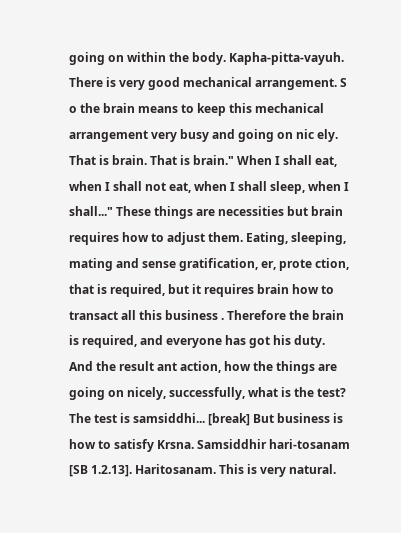going on within the body. Kapha-pitta-vayuh. There is very good mechanical arrangement. S o the brain means to keep this mechanical arrangement very busy and going on nic ely. That is brain. That is brain." When I shall eat, when I shall not eat, when I shall sleep, when I shall..." These things are necessities but brain requires how to adjust them. Eating, sleeping, mating and sense gratification, er, prote ction, that is required, but it requires brain how to transact all this business . Therefore the brain is required, and everyone has got his duty. And the result ant action, how the things are going on nicely, successfully, what is the test? The test is samsiddhi... [break] But business is how to satisfy Krsna. Samsiddhir hari-tosanam [SB 1.2.13]. Haritosanam. This is very natural.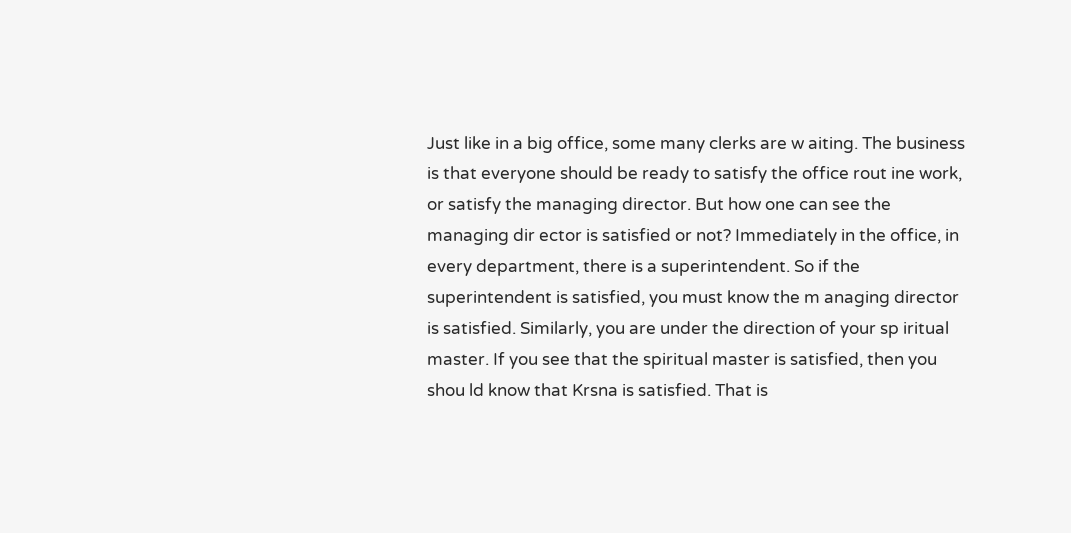Just like in a big office, some many clerks are w aiting. The business is that everyone should be ready to satisfy the office rout ine work, or satisfy the managing director. But how one can see the managing dir ector is satisfied or not? Immediately in the office, in every department, there is a superintendent. So if the superintendent is satisfied, you must know the m anaging director is satisfied. Similarly, you are under the direction of your sp iritual master. If you see that the spiritual master is satisfied, then you shou ld know that Krsna is satisfied. That is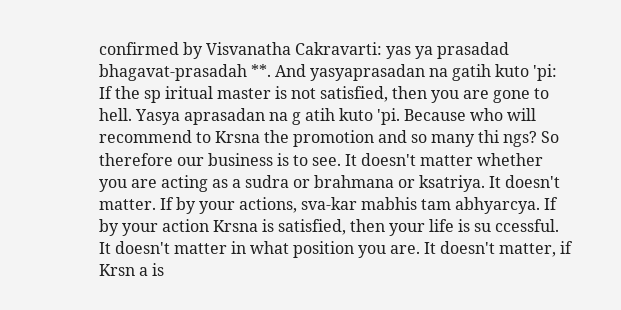confirmed by Visvanatha Cakravarti: yas ya prasadad bhagavat-prasadah **. And yasyaprasadan na gatih kuto 'pi: If the sp iritual master is not satisfied, then you are gone to hell. Yasya aprasadan na g atih kuto 'pi. Because who will recommend to Krsna the promotion and so many thi ngs? So therefore our business is to see. It doesn't matter whether you are acting as a sudra or brahmana or ksatriya. It doesn't matter. If by your actions, sva-kar mabhis tam abhyarcya. If by your action Krsna is satisfied, then your life is su ccessful. It doesn't matter in what position you are. It doesn't matter, if Krsn a is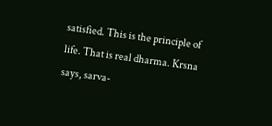satisfied. This is the principle of life. That is real dharma. Krsna says, sarva-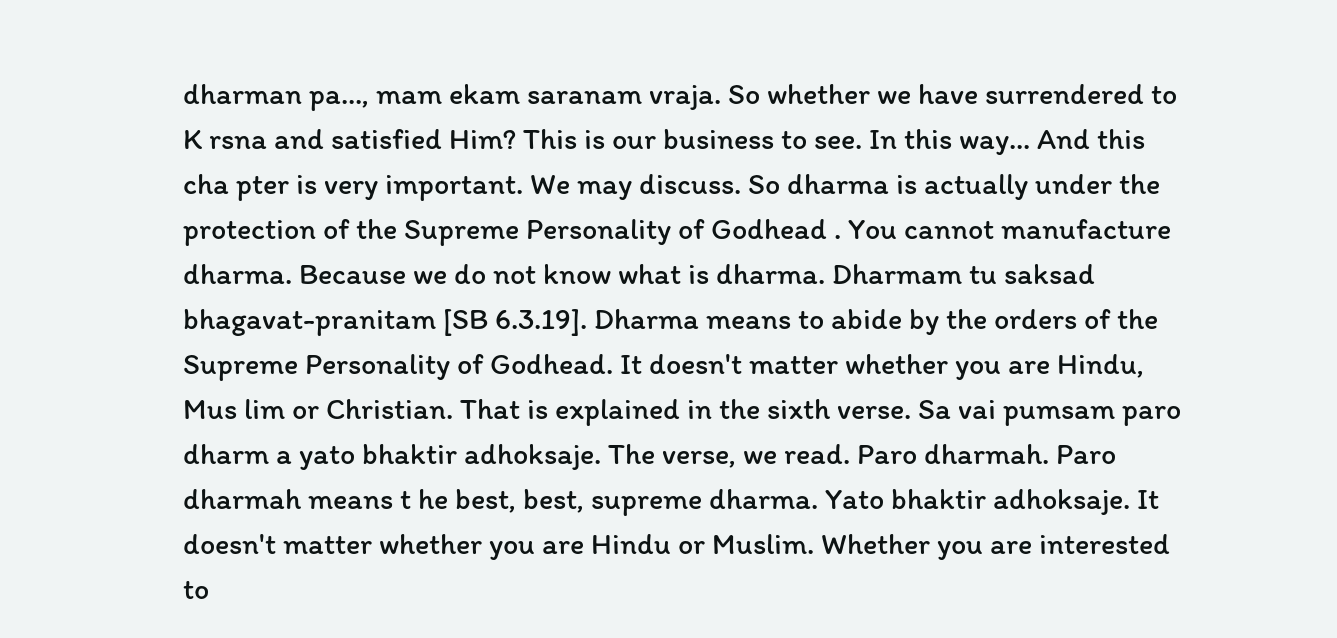dharman pa..., mam ekam saranam vraja. So whether we have surrendered to K rsna and satisfied Him? This is our business to see. In this way... And this cha pter is very important. We may discuss. So dharma is actually under the protection of the Supreme Personality of Godhead . You cannot manufacture dharma. Because we do not know what is dharma. Dharmam tu saksad bhagavat-pranitam [SB 6.3.19]. Dharma means to abide by the orders of the Supreme Personality of Godhead. It doesn't matter whether you are Hindu, Mus lim or Christian. That is explained in the sixth verse. Sa vai pumsam paro dharm a yato bhaktir adhoksaje. The verse, we read. Paro dharmah. Paro dharmah means t he best, best, supreme dharma. Yato bhaktir adhoksaje. It doesn't matter whether you are Hindu or Muslim. Whether you are interested to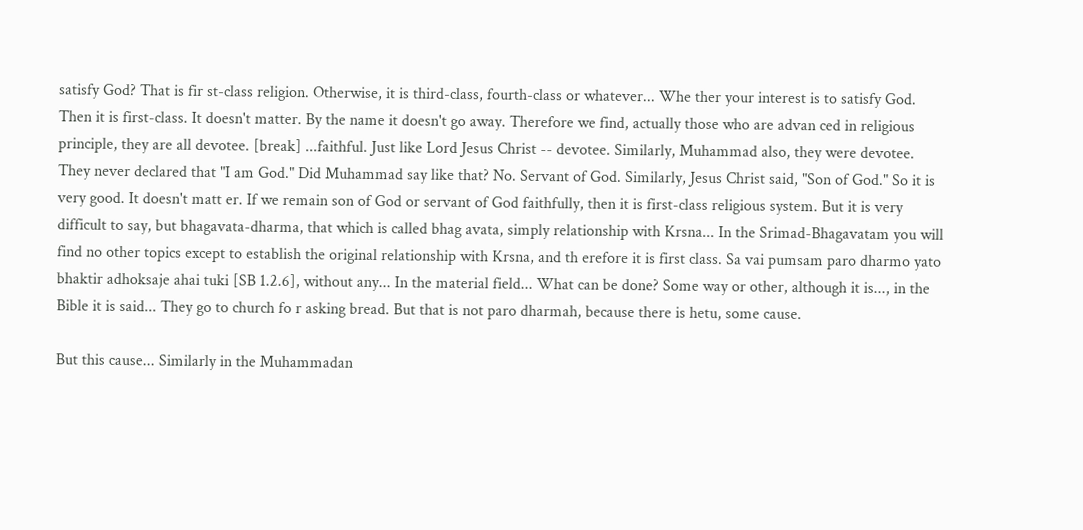satisfy God? That is fir st-class religion. Otherwise, it is third-class, fourth-class or whatever... Whe ther your interest is to satisfy God. Then it is first-class. It doesn't matter. By the name it doesn't go away. Therefore we find, actually those who are advan ced in religious principle, they are all devotee. [break] ...faithful. Just like Lord Jesus Christ -- devotee. Similarly, Muhammad also, they were devotee. They never declared that "I am God." Did Muhammad say like that? No. Servant of God. Similarly, Jesus Christ said, "Son of God." So it is very good. It doesn't matt er. If we remain son of God or servant of God faithfully, then it is first-class religious system. But it is very difficult to say, but bhagavata-dharma, that which is called bhag avata, simply relationship with Krsna... In the Srimad-Bhagavatam you will find no other topics except to establish the original relationship with Krsna, and th erefore it is first class. Sa vai pumsam paro dharmo yato bhaktir adhoksaje ahai tuki [SB 1.2.6], without any... In the material field... What can be done? Some way or other, although it is..., in the Bible it is said... They go to church fo r asking bread. But that is not paro dharmah, because there is hetu, some cause.

But this cause... Similarly in the Muhammadan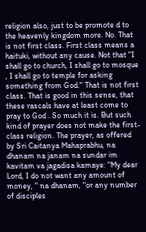religion also, just to be promote d to the heavenly kingdom more. No. That is not first class. First class means a haituki, without any cause. Not that "I shall go to church, I shall go to mosque , I shall go to temple for asking something from God." That is not first class. That is good in this sense, that these rascals have at least come to pray to God . So much it is. But such kind of prayer does not make the first-class religion. The prayer, as offered by Sri Caitanya Mahaprabhu, na dhanam na janam na sundar im kavitam va jagadisa kamaye: "My dear Lord, I do not want any amount of money, " na dhanam, "or any number of disciples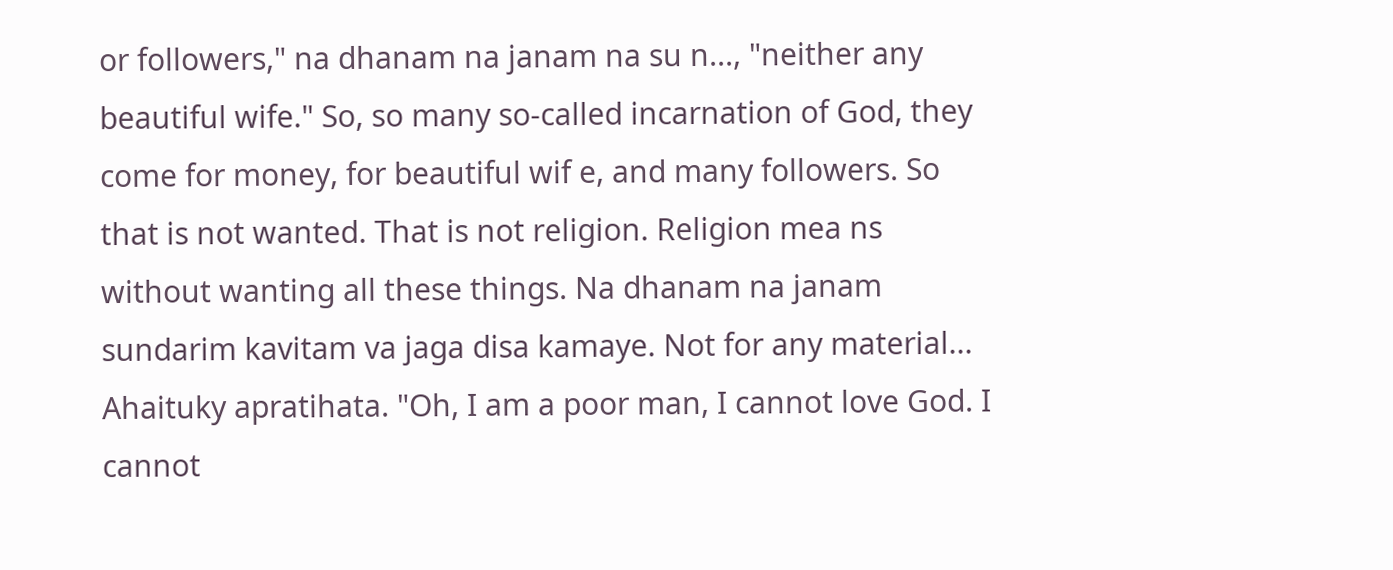or followers," na dhanam na janam na su n..., "neither any beautiful wife." So, so many so-called incarnation of God, they come for money, for beautiful wif e, and many followers. So that is not wanted. That is not religion. Religion mea ns without wanting all these things. Na dhanam na janam sundarim kavitam va jaga disa kamaye. Not for any material... Ahaituky apratihata. "Oh, I am a poor man, I cannot love God. I cannot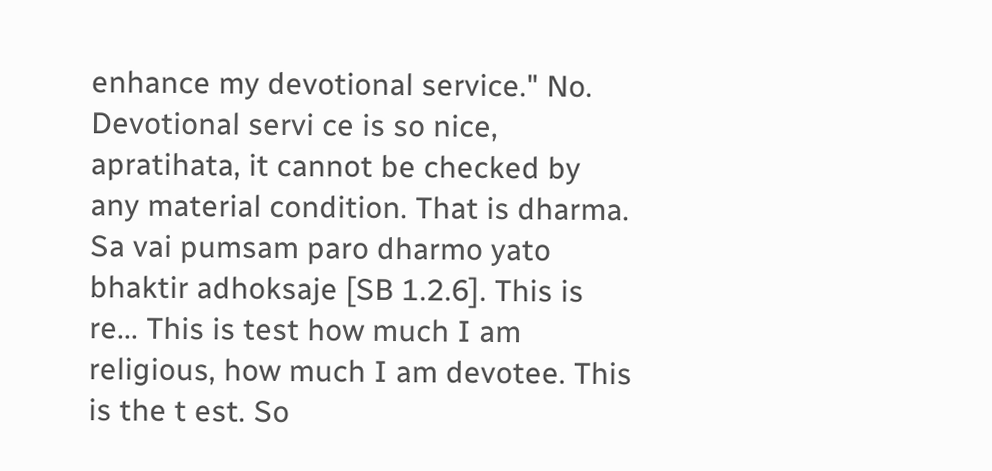enhance my devotional service." No. Devotional servi ce is so nice, apratihata, it cannot be checked by any material condition. That is dharma. Sa vai pumsam paro dharmo yato bhaktir adhoksaje [SB 1.2.6]. This is re... This is test how much I am religious, how much I am devotee. This is the t est. So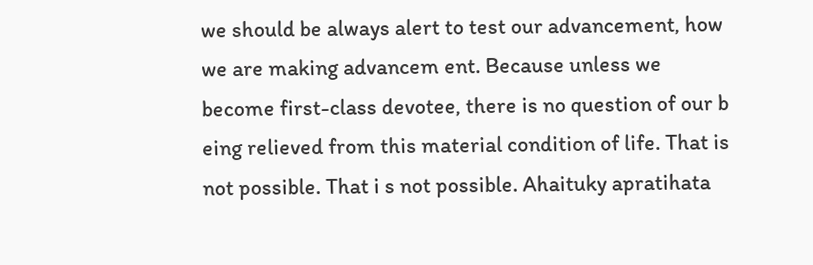we should be always alert to test our advancement, how we are making advancem ent. Because unless we become first-class devotee, there is no question of our b eing relieved from this material condition of life. That is not possible. That i s not possible. Ahaituky apratihata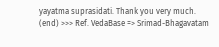yayatma suprasidati. Thank you very much. (end) >>> Ref. VedaBase => Srimad-Bhagavatam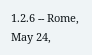1.2.6 -- Rome, May 24,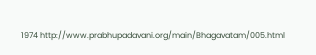1974 http://www.prabhupadavani.org/main/Bhagavatam/005.html